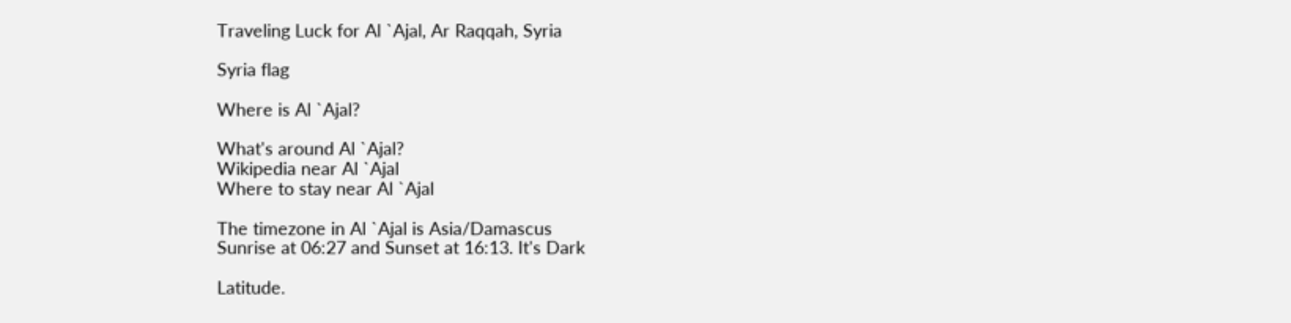Traveling Luck for Al `Ajal, Ar Raqqah, Syria

Syria flag

Where is Al `Ajal?

What's around Al `Ajal?
Wikipedia near Al `Ajal
Where to stay near Al `Ajal

The timezone in Al `Ajal is Asia/Damascus
Sunrise at 06:27 and Sunset at 16:13. It's Dark

Latitude.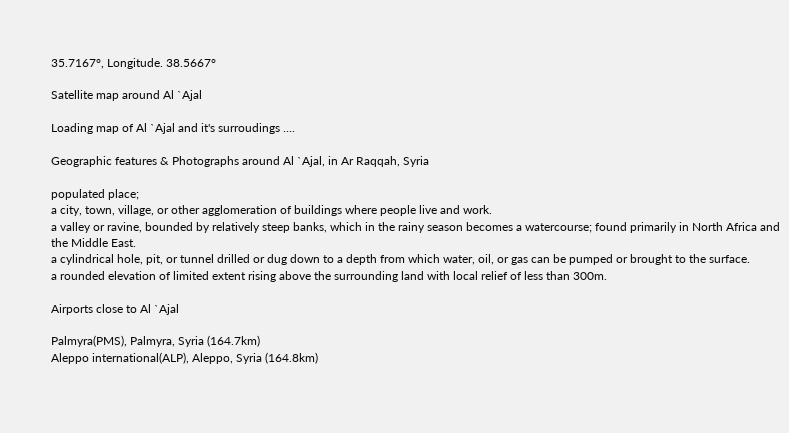35.7167°, Longitude. 38.5667°

Satellite map around Al `Ajal

Loading map of Al `Ajal and it's surroudings ....

Geographic features & Photographs around Al `Ajal, in Ar Raqqah, Syria

populated place;
a city, town, village, or other agglomeration of buildings where people live and work.
a valley or ravine, bounded by relatively steep banks, which in the rainy season becomes a watercourse; found primarily in North Africa and the Middle East.
a cylindrical hole, pit, or tunnel drilled or dug down to a depth from which water, oil, or gas can be pumped or brought to the surface.
a rounded elevation of limited extent rising above the surrounding land with local relief of less than 300m.

Airports close to Al `Ajal

Palmyra(PMS), Palmyra, Syria (164.7km)
Aleppo international(ALP), Aleppo, Syria (164.8km)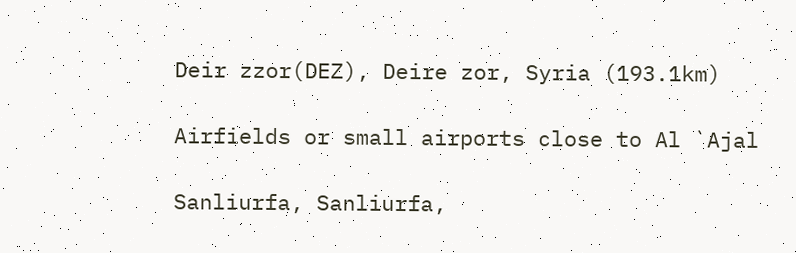Deir zzor(DEZ), Deire zor, Syria (193.1km)

Airfields or small airports close to Al `Ajal

Sanliurfa, Sanliurfa,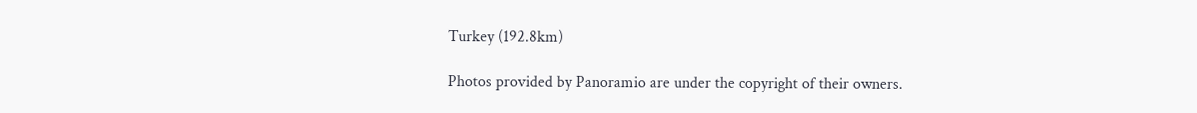Turkey (192.8km)

Photos provided by Panoramio are under the copyright of their owners.